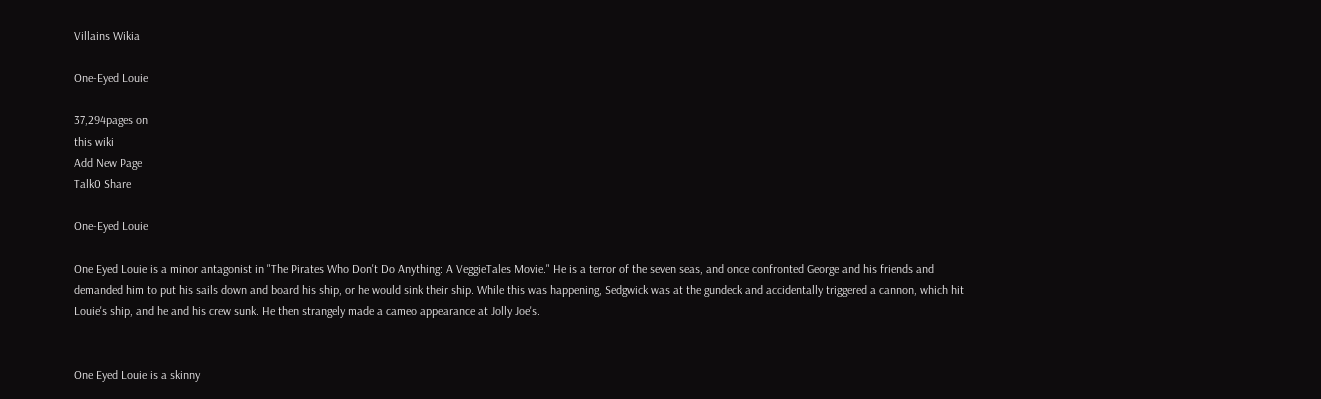Villains Wikia

One-Eyed Louie

37,294pages on
this wiki
Add New Page
Talk0 Share

One-Eyed Louie

One Eyed Louie is a minor antagonist in "The Pirates Who Don't Do Anything: A VeggieTales Movie." He is a terror of the seven seas, and once confronted George and his friends and demanded him to put his sails down and board his ship, or he would sink their ship. While this was happening, Sedgwick was at the gundeck and accidentally triggered a cannon, which hit Louie's ship, and he and his crew sunk. He then strangely made a cameo appearance at Jolly Joe's.


One Eyed Louie is a skinny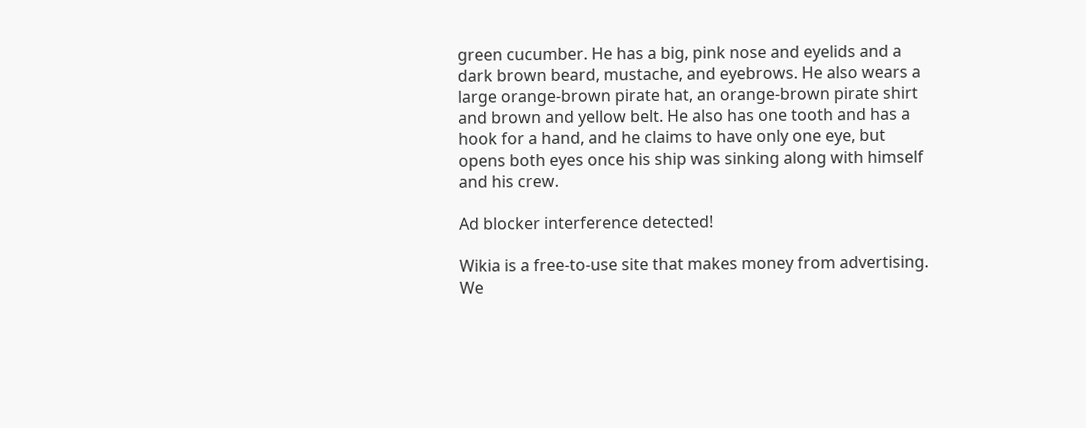green cucumber. He has a big, pink nose and eyelids and a dark brown beard, mustache, and eyebrows. He also wears a large orange-brown pirate hat, an orange-brown pirate shirt and brown and yellow belt. He also has one tooth and has a hook for a hand, and he claims to have only one eye, but opens both eyes once his ship was sinking along with himself and his crew.

Ad blocker interference detected!

Wikia is a free-to-use site that makes money from advertising. We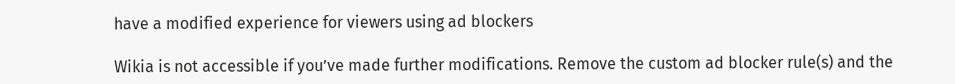have a modified experience for viewers using ad blockers

Wikia is not accessible if you’ve made further modifications. Remove the custom ad blocker rule(s) and the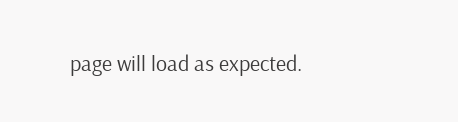page will load as expected.